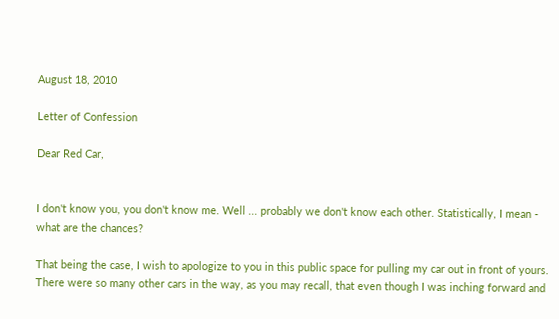August 18, 2010

Letter of Confession

Dear Red Car,


I don't know you, you don't know me. Well ... probably we don't know each other. Statistically, I mean - what are the chances?

That being the case, I wish to apologize to you in this public space for pulling my car out in front of yours. There were so many other cars in the way, as you may recall, that even though I was inching forward and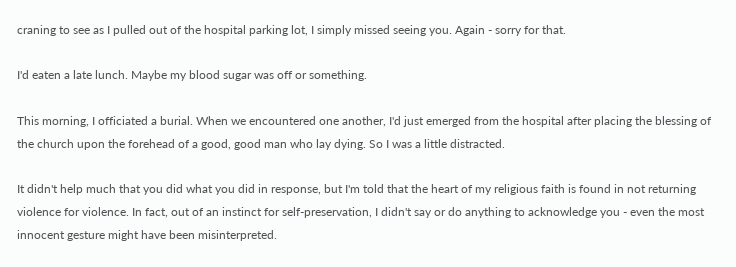craning to see as I pulled out of the hospital parking lot, I simply missed seeing you. Again - sorry for that.

I'd eaten a late lunch. Maybe my blood sugar was off or something.

This morning, I officiated a burial. When we encountered one another, I'd just emerged from the hospital after placing the blessing of the church upon the forehead of a good, good man who lay dying. So I was a little distracted.

It didn't help much that you did what you did in response, but I'm told that the heart of my religious faith is found in not returning violence for violence. In fact, out of an instinct for self-preservation, I didn't say or do anything to acknowledge you - even the most innocent gesture might have been misinterpreted.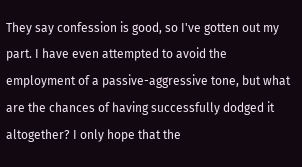They say confession is good, so I've gotten out my part. I have even attempted to avoid the employment of a passive-aggressive tone, but what are the chances of having successfully dodged it altogether? I only hope that the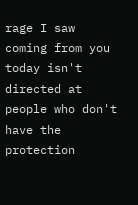rage I saw coming from you today isn't directed at people who don't have the protection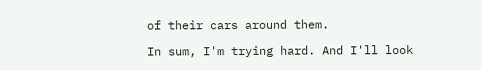of their cars around them.

In sum, I'm trying hard. And I'll look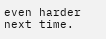even harder next time.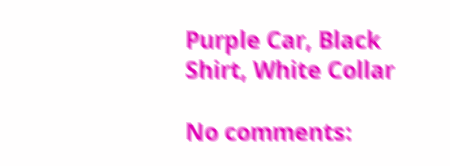Purple Car, Black Shirt, White Collar

No comments: